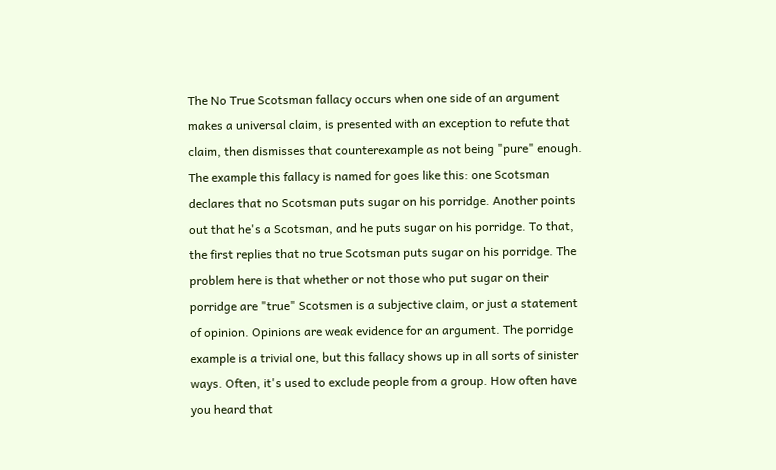The No True Scotsman fallacy occurs when one side of an argument makes a universal claim, is presented with an exception to refute that claim, then dismisses that counterexample as not being "pure" enough. The example this fallacy is named for goes like this: one Scotsman declares that no Scotsman puts sugar on his porridge. Another points out that he's a Scotsman, and he puts sugar on his porridge. To that, the first replies that no true Scotsman puts sugar on his porridge. The problem here is that whether or not those who put sugar on their porridge are "true" Scotsmen is a subjective claim, or just a statement of opinion. Opinions are weak evidence for an argument. The porridge example is a trivial one, but this fallacy shows up in all sorts of sinister ways. Often, it's used to exclude people from a group. How often have you heard that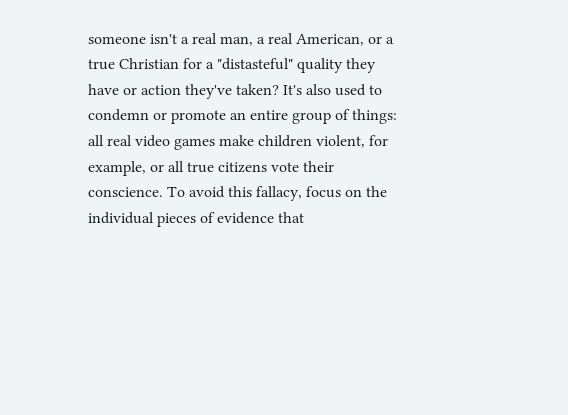someone isn't a real man, a real American, or a true Christian for a "distasteful" quality they have or action they've taken? It's also used to condemn or promote an entire group of things: all real video games make children violent, for example, or all true citizens vote their conscience. To avoid this fallacy, focus on the individual pieces of evidence that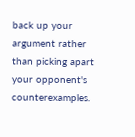back up your argument rather than picking apart your opponent's counterexamples.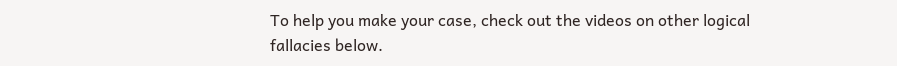To help you make your case, check out the videos on other logical fallacies below.